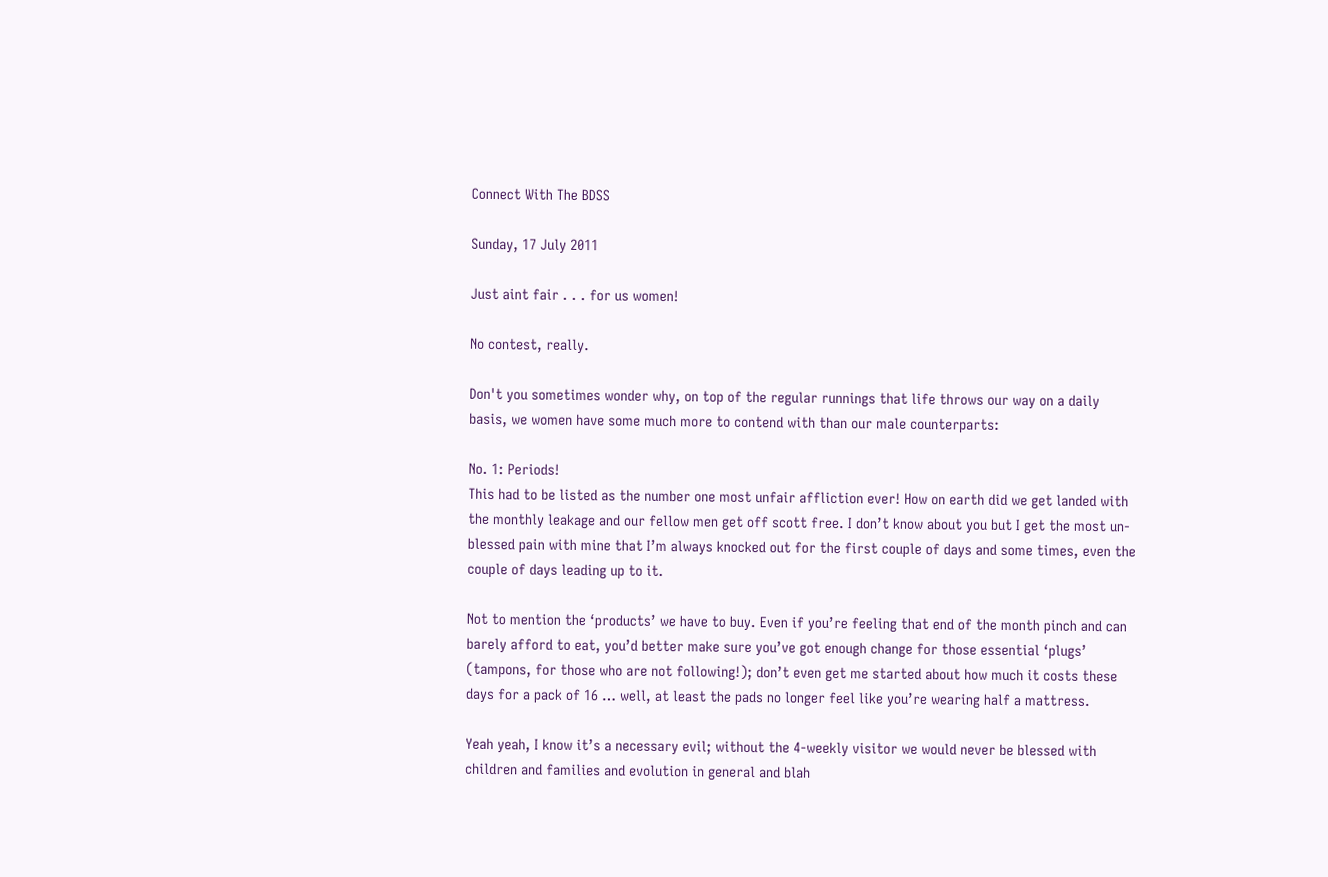Connect With The BDSS

Sunday, 17 July 2011

Just aint fair . . . for us women!

No contest, really.

Don't you sometimes wonder why, on top of the regular runnings that life throws our way on a daily basis, we women have some much more to contend with than our male counterparts:

No. 1: Periods!
This had to be listed as the number one most unfair affliction ever! How on earth did we get landed with the monthly leakage and our fellow men get off scott free. I don’t know about you but I get the most un-blessed pain with mine that I’m always knocked out for the first couple of days and some times, even the couple of days leading up to it.

Not to mention the ‘products’ we have to buy. Even if you’re feeling that end of the month pinch and can barely afford to eat, you’d better make sure you’ve got enough change for those essential ‘plugs’ (tampons, for those who are not following!); don’t even get me started about how much it costs these days for a pack of 16 … well, at least the pads no longer feel like you’re wearing half a mattress.

Yeah yeah, I know it’s a necessary evil; without the 4-weekly visitor we would never be blessed with children and families and evolution in general and blah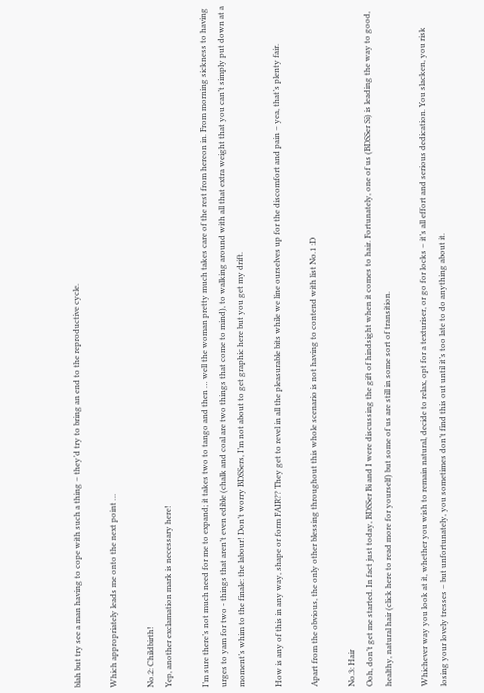blah but try see a man having to cope with such a thing – they’d try to bring an end to the reproductive cycle.

Which appropriately leads me onto the next point …

No.2: Childbirth!
Yep, another exclamation mark is necessary here!

I’m sure there’s not much need for me to expand; it takes two to tango and then … well the woman pretty much takes care of the rest from hereon in. From morning sickness to having urges to yam for two - things that aren’t even edible (chalk and coal are two things that come to mind), to walking around with all that extra weight that you can’t simply put down at a moment’s whim to the finale: the labour! Don’t worry BDSSers, I’m not about to get graphic here but you get my drift.

How is any of this in any way, shape or form FAIR?? They get to revel in all the pleasurable bits while we line ourselves up for the discomfort and pain – yea, that’s plenty fair.

Apart from the obvious, the only other blessing throughout this whole scenario is not having to contend with list No.1 :D

No.3: Hair
Ooh, don’t get me started. In fact just today, BDSSer Bi and I were discussing the gift of hindsight when it comes to hair. Fortunately, one of us (BDSSer Si) is leading the way to good, healthy, natural hair (click here to read more for yourself) but some of us are still in some sort of transition.

Whichever way you look at it, whether you wish to remain natural, decide to relax, opt for a texturiser, or go for locks – it’s all effort and serious dedication. You slacken, you risk losing your lovely tresses – but unfortunately, you sometimes don’t find this out until it’s too late to do anything about it.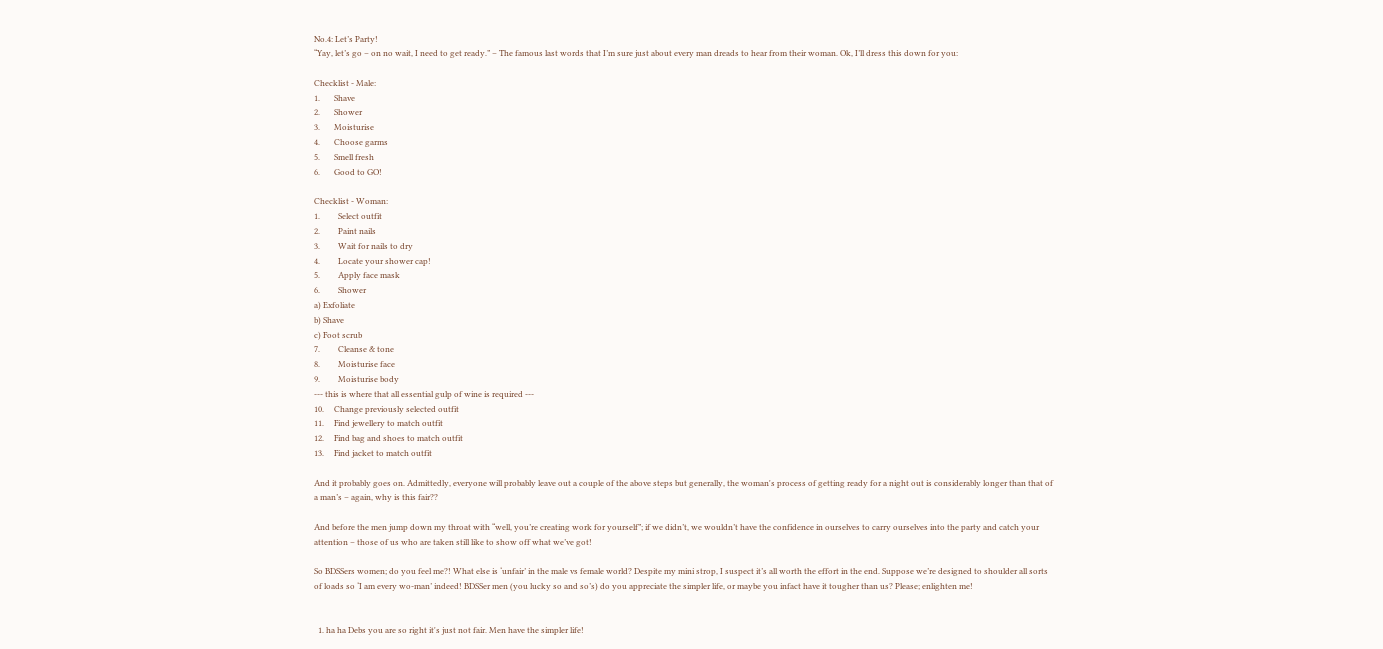No.4: Let’s Party!
“Yay, let’s go – on no wait, I need to get ready.” – The famous last words that I’m sure just about every man dreads to hear from their woman. Ok, I’ll dress this down for you:

Checklist - Male:
1.       Shave
2.       Shower
3.       Moisturise
4.       Choose garms
5.       Smell fresh
6.       Good to GO!

Checklist - Woman:
1.         Select outfit
2.         Paint nails
3.         Wait for nails to dry
4.         Locate your shower cap!
5.         Apply face mask
6.         Shower
a) Exfoliate
b) Shave
c) Foot scrub
7.         Cleanse & tone
8.         Moisturise face
9.         Moisturise body
--- this is where that all essential gulp of wine is required ---
10.     Change previously selected outfit
11.     Find jewellery to match outfit
12.     Find bag and shoes to match outfit
13.     Find jacket to match outfit

And it probably goes on. Admittedly, everyone will probably leave out a couple of the above steps but generally, the woman's process of getting ready for a night out is considerably longer than that of a man’s – again, why is this fair??

And before the men jump down my throat with “well, you’re creating work for yourself”; if we didn’t, we wouldn’t have the confidence in ourselves to carry ourselves into the party and catch your attention – those of us who are taken still like to show off what we’ve got!

So BDSSers women; do you feel me?! What else is ‘unfair’ in the male vs female world? Despite my mini strop, I suspect it’s all worth the effort in the end. Suppose we’re designed to shoulder all sorts of loads so ‘I am every wo-man’ indeed! BDSSer men (you lucky so and so’s) do you appreciate the simpler life, or maybe you infact have it tougher than us? Please; enlighten me!


  1. ha ha Debs you are so right it's just not fair. Men have the simpler life!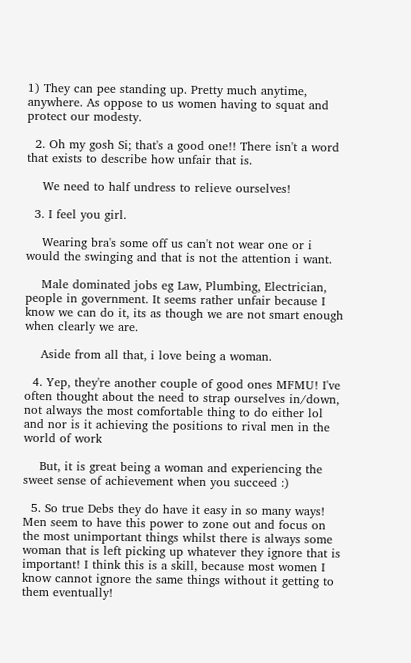1) They can pee standing up. Pretty much anytime, anywhere. As oppose to us women having to squat and protect our modesty.

  2. Oh my gosh Si; that's a good one!! There isn't a word that exists to describe how unfair that is.

    We need to half undress to relieve ourselves!

  3. I feel you girl.

    Wearing bra's some off us can't not wear one or i would the swinging and that is not the attention i want.

    Male dominated jobs eg Law, Plumbing, Electrician, people in government. It seems rather unfair because I know we can do it, its as though we are not smart enough when clearly we are.

    Aside from all that, i love being a woman.

  4. Yep, they're another couple of good ones MFMU! I've often thought about the need to strap ourselves in/down, not always the most comfortable thing to do either lol and nor is it achieving the positions to rival men in the world of work

    But, it is great being a woman and experiencing the sweet sense of achievement when you succeed :)

  5. So true Debs they do have it easy in so many ways! Men seem to have this power to zone out and focus on the most unimportant things whilst there is always some woman that is left picking up whatever they ignore that is important! I think this is a skill, because most women I know cannot ignore the same things without it getting to them eventually!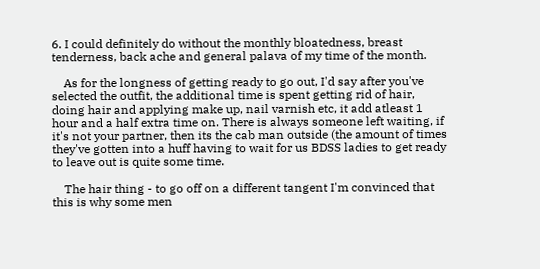6. I could definitely do without the monthly bloatedness, breast tenderness, back ache and general palava of my time of the month.

    As for the longness of getting ready to go out, I'd say after you've selected the outfit, the additional time is spent getting rid of hair, doing hair and applying make up, nail varnish etc, it add atleast 1 hour and a half extra time on. There is always someone left waiting, if it's not your partner, then its the cab man outside (the amount of times they've gotten into a huff having to wait for us BDSS ladies to get ready to leave out is quite some time.

    The hair thing - to go off on a different tangent I'm convinced that this is why some men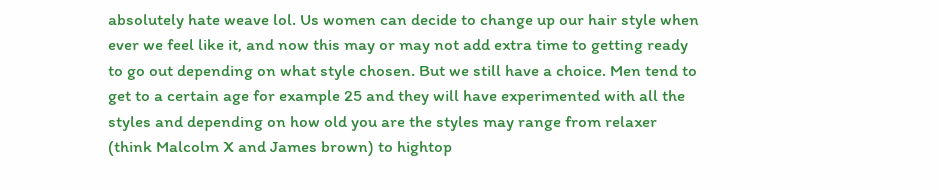absolutely hate weave lol. Us women can decide to change up our hair style when ever we feel like it, and now this may or may not add extra time to getting ready to go out depending on what style chosen. But we still have a choice. Men tend to get to a certain age for example 25 and they will have experimented with all the styles and depending on how old you are the styles may range from relaxer (think Malcolm X and James brown) to hightop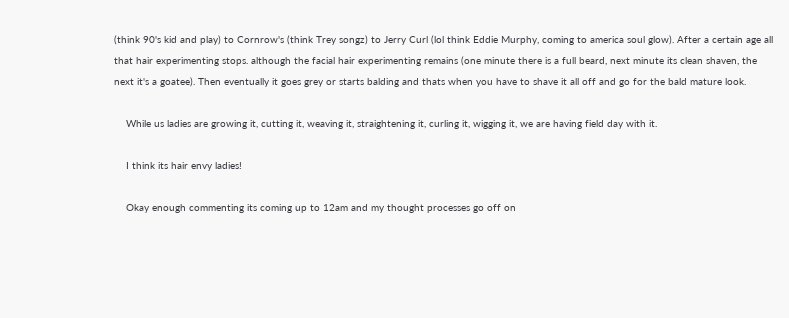(think 90's kid and play) to Cornrow's (think Trey songz) to Jerry Curl (lol think Eddie Murphy, coming to america soul glow). After a certain age all that hair experimenting stops. although the facial hair experimenting remains (one minute there is a full beard, next minute its clean shaven, the next it's a goatee). Then eventually it goes grey or starts balding and thats when you have to shave it all off and go for the bald mature look.

    While us ladies are growing it, cutting it, weaving it, straightening it, curling it, wigging it, we are having field day with it.

    I think its hair envy ladies!

    Okay enough commenting its coming up to 12am and my thought processes go off on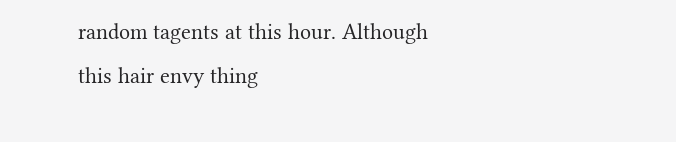random tagents at this hour. Although this hair envy thing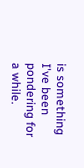is something I've been pondering for a while.